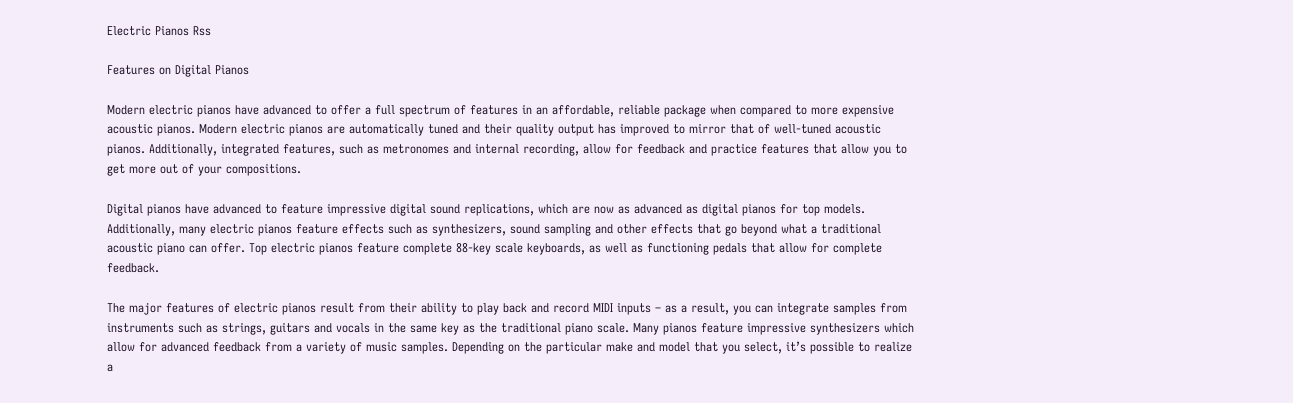Electric Pianos Rss

Features on Digital Pianos

Modern electric pianos have advanced to offer a full spectrum of features in an affordable, reliable package when compared to more expensive acoustic pianos. Modern electric pianos are automatically tuned and their quality output has improved to mirror that of well-tuned acoustic pianos. Additionally, integrated features, such as metronomes and internal recording, allow for feedback and practice features that allow you to get more out of your compositions.

Digital pianos have advanced to feature impressive digital sound replications, which are now as advanced as digital pianos for top models. Additionally, many electric pianos feature effects such as synthesizers, sound sampling and other effects that go beyond what a traditional acoustic piano can offer. Top electric pianos feature complete 88-key scale keyboards, as well as functioning pedals that allow for complete feedback.

The major features of electric pianos result from their ability to play back and record MIDI inputs – as a result, you can integrate samples from instruments such as strings, guitars and vocals in the same key as the traditional piano scale. Many pianos feature impressive synthesizers which allow for advanced feedback from a variety of music samples. Depending on the particular make and model that you select, it’s possible to realize a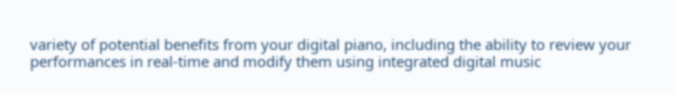variety of potential benefits from your digital piano, including the ability to review your performances in real-time and modify them using integrated digital music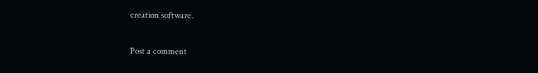creation software.

Post a comment